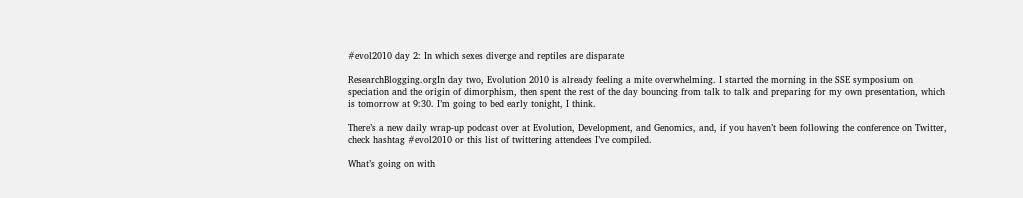#evol2010 day 2: In which sexes diverge and reptiles are disparate

ResearchBlogging.orgIn day two, Evolution 2010 is already feeling a mite overwhelming. I started the morning in the SSE symposium on speciation and the origin of dimorphism, then spent the rest of the day bouncing from talk to talk and preparing for my own presentation, which is tomorrow at 9:30. I’m going to bed early tonight, I think.

There’s a new daily wrap-up podcast over at Evolution, Development, and Genomics, and, if you haven’t been following the conference on Twitter, check hashtag #evol2010 or this list of twittering attendees I’ve compiled.

What’s going on with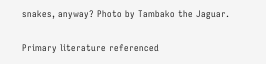snakes, anyway? Photo by Tambako the Jaguar.

Primary literature referenced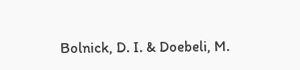Bolnick, D. I. & Doebeli, M.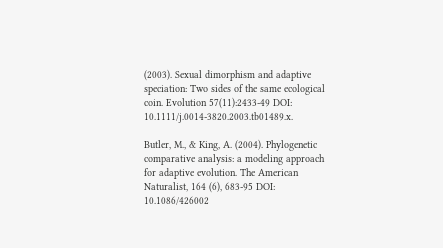(2003). Sexual dimorphism and adaptive speciation: Two sides of the same ecological coin. Evolution 57(11):2433-49 DOI: 10.1111/j.0014-3820.2003.tb01489.x.

Butler, M., & King, A. (2004). Phylogenetic comparative analysis: a modeling approach for adaptive evolution. The American Naturalist, 164 (6), 683-95 DOI: 10.1086/426002